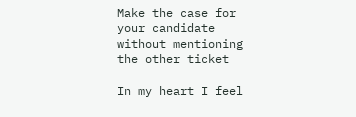Make the case for your candidate without mentioning the other ticket

In my heart I feel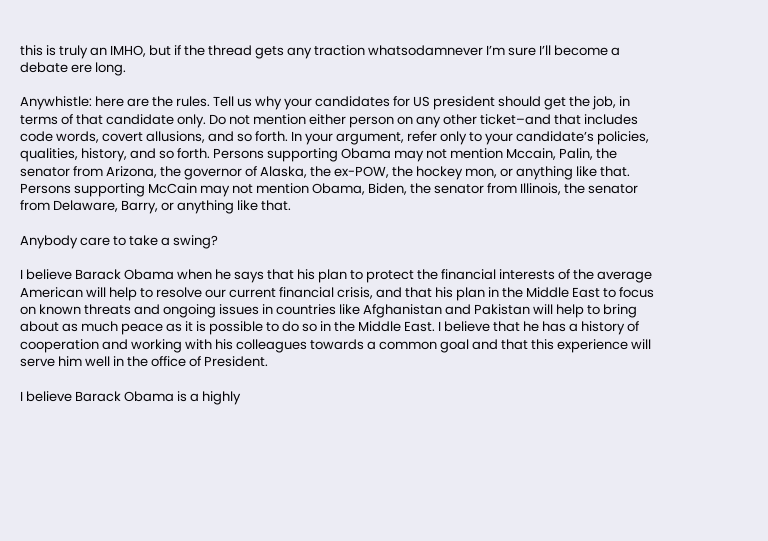this is truly an IMHO, but if the thread gets any traction whatsodamnever I’m sure I’ll become a debate ere long.

Anywhistle: here are the rules. Tell us why your candidates for US president should get the job, in terms of that candidate only. Do not mention either person on any other ticket–and that includes code words, covert allusions, and so forth. In your argument, refer only to your candidate’s policies, qualities, history, and so forth. Persons supporting Obama may not mention Mccain, Palin, the senator from Arizona, the governor of Alaska, the ex-POW, the hockey mon, or anything like that. Persons supporting McCain may not mention Obama, Biden, the senator from Illinois, the senator from Delaware, Barry, or anything like that.

Anybody care to take a swing?

I believe Barack Obama when he says that his plan to protect the financial interests of the average American will help to resolve our current financial crisis, and that his plan in the Middle East to focus on known threats and ongoing issues in countries like Afghanistan and Pakistan will help to bring about as much peace as it is possible to do so in the Middle East. I believe that he has a history of cooperation and working with his colleagues towards a common goal and that this experience will serve him well in the office of President.

I believe Barack Obama is a highly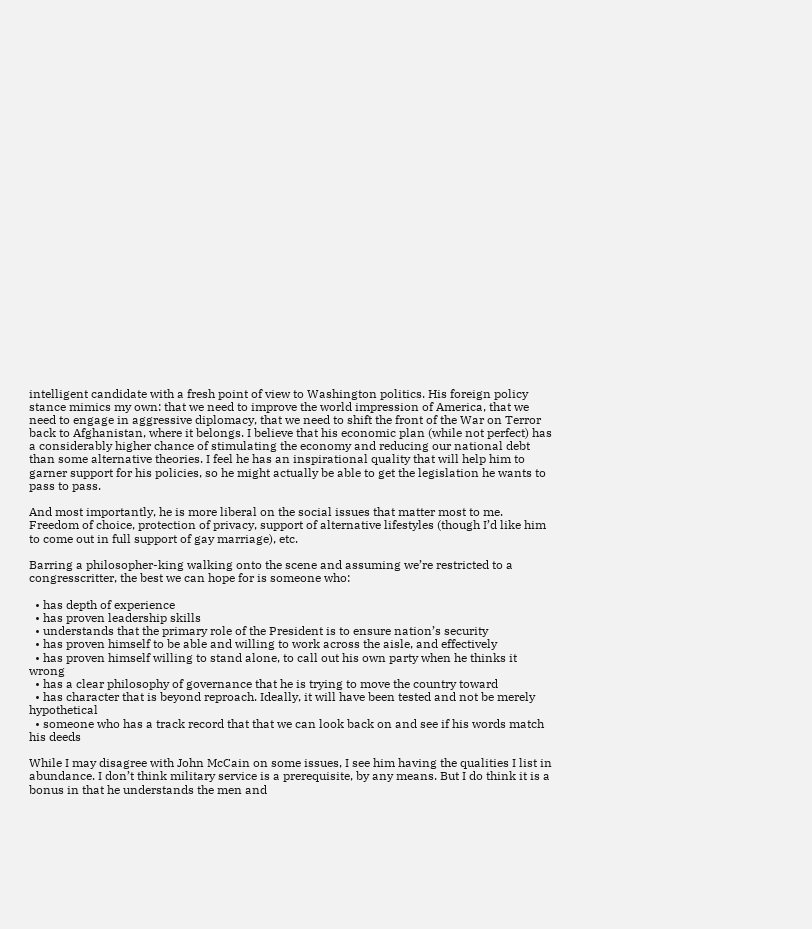intelligent candidate with a fresh point of view to Washington politics. His foreign policy stance mimics my own: that we need to improve the world impression of America, that we need to engage in aggressive diplomacy, that we need to shift the front of the War on Terror back to Afghanistan, where it belongs. I believe that his economic plan (while not perfect) has a considerably higher chance of stimulating the economy and reducing our national debt than some alternative theories. I feel he has an inspirational quality that will help him to garner support for his policies, so he might actually be able to get the legislation he wants to pass to pass.

And most importantly, he is more liberal on the social issues that matter most to me. Freedom of choice, protection of privacy, support of alternative lifestyles (though I’d like him to come out in full support of gay marriage), etc.

Barring a philosopher-king walking onto the scene and assuming we’re restricted to a congresscritter, the best we can hope for is someone who:

  • has depth of experience
  • has proven leadership skills
  • understands that the primary role of the President is to ensure nation’s security
  • has proven himself to be able and willing to work across the aisle, and effectively
  • has proven himself willing to stand alone, to call out his own party when he thinks it wrong
  • has a clear philosophy of governance that he is trying to move the country toward
  • has character that is beyond reproach. Ideally, it will have been tested and not be merely hypothetical
  • someone who has a track record that that we can look back on and see if his words match his deeds

While I may disagree with John McCain on some issues, I see him having the qualities I list in abundance. I don’t think military service is a prerequisite, by any means. But I do think it is a bonus in that he understands the men and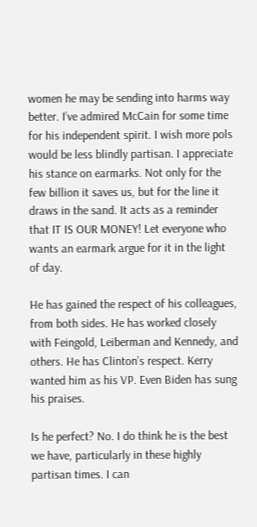women he may be sending into harms way better. I’ve admired McCain for some time for his independent spirit. I wish more pols would be less blindly partisan. I appreciate his stance on earmarks. Not only for the few billion it saves us, but for the line it draws in the sand. It acts as a reminder that IT IS OUR MONEY! Let everyone who wants an earmark argue for it in the light of day.

He has gained the respect of his colleagues, from both sides. He has worked closely with Feingold, Leiberman and Kennedy, and others. He has Clinton’s respect. Kerry wanted him as his VP. Even Biden has sung his praises.

Is he perfect? No. I do think he is the best we have, particularly in these highly partisan times. I can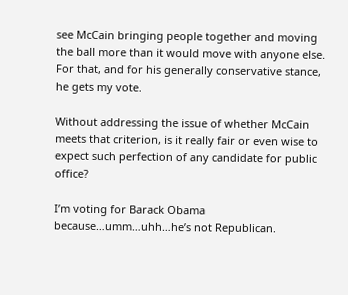see McCain bringing people together and moving the ball more than it would move with anyone else. For that, and for his generally conservative stance, he gets my vote.

Without addressing the issue of whether McCain meets that criterion, is it really fair or even wise to expect such perfection of any candidate for public office?

I’m voting for Barack Obama because…umm…uhh…he’s not Republican.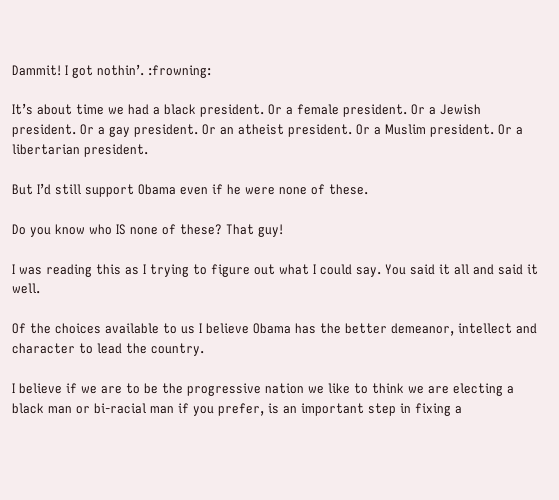Dammit! I got nothin’. :frowning:

It’s about time we had a black president. Or a female president. Or a Jewish president. Or a gay president. Or an atheist president. Or a Muslim president. Or a libertarian president.

But I’d still support Obama even if he were none of these.

Do you know who IS none of these? That guy!

I was reading this as I trying to figure out what I could say. You said it all and said it well.

Of the choices available to us I believe Obama has the better demeanor, intellect and character to lead the country.

I believe if we are to be the progressive nation we like to think we are electing a black man or bi-racial man if you prefer, is an important step in fixing a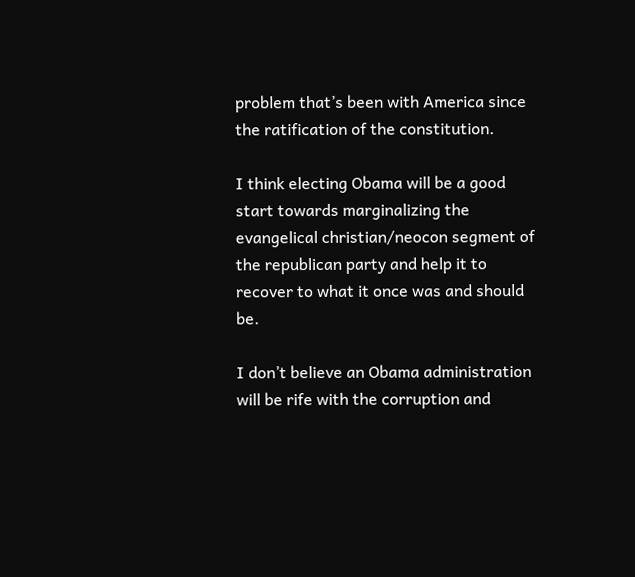problem that’s been with America since the ratification of the constitution.

I think electing Obama will be a good start towards marginalizing the evangelical christian/neocon segment of the republican party and help it to recover to what it once was and should be.

I don’t believe an Obama administration will be rife with the corruption and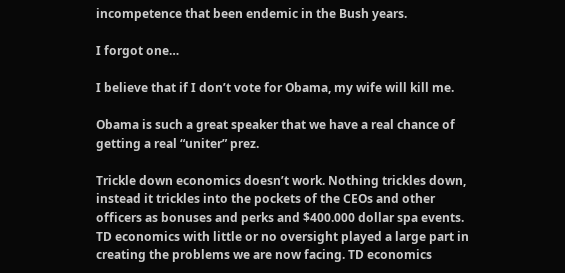incompetence that been endemic in the Bush years.

I forgot one…

I believe that if I don’t vote for Obama, my wife will kill me.

Obama is such a great speaker that we have a real chance of getting a real “uniter” prez.

Trickle down economics doesn’t work. Nothing trickles down, instead it trickles into the pockets of the CEOs and other officers as bonuses and perks and $400.000 dollar spa events. TD economics with little or no oversight played a large part in creating the problems we are now facing. TD economics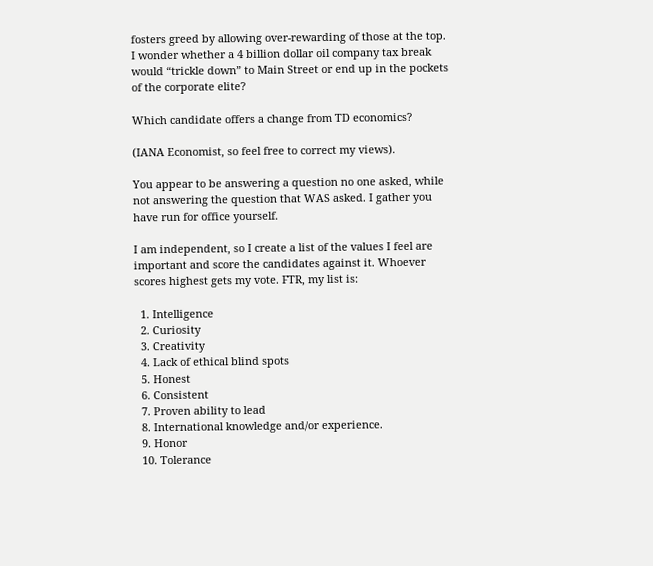fosters greed by allowing over-rewarding of those at the top. I wonder whether a 4 billion dollar oil company tax break would “trickle down” to Main Street or end up in the pockets of the corporate elite?

Which candidate offers a change from TD economics?

(IANA Economist, so feel free to correct my views).

You appear to be answering a question no one asked, while not answering the question that WAS asked. I gather you have run for office yourself.

I am independent, so I create a list of the values I feel are important and score the candidates against it. Whoever scores highest gets my vote. FTR, my list is:

  1. Intelligence
  2. Curiosity
  3. Creativity
  4. Lack of ethical blind spots
  5. Honest
  6. Consistent
  7. Proven ability to lead
  8. International knowledge and/or experience.
  9. Honor
  10. Tolerance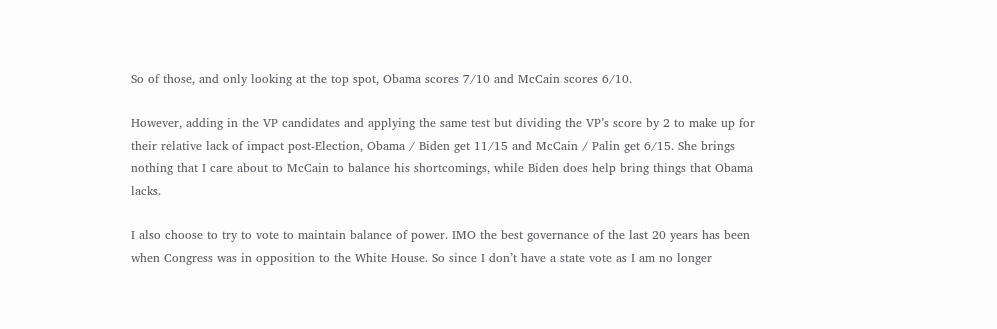So of those, and only looking at the top spot, Obama scores 7/10 and McCain scores 6/10.

However, adding in the VP candidates and applying the same test but dividing the VP’s score by 2 to make up for their relative lack of impact post-Election, Obama / Biden get 11/15 and McCain / Palin get 6/15. She brings nothing that I care about to McCain to balance his shortcomings, while Biden does help bring things that Obama lacks.

I also choose to try to vote to maintain balance of power. IMO the best governance of the last 20 years has been when Congress was in opposition to the White House. So since I don’t have a state vote as I am no longer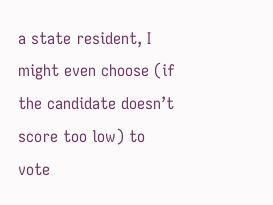a state resident, I might even choose (if the candidate doesn’t score too low) to vote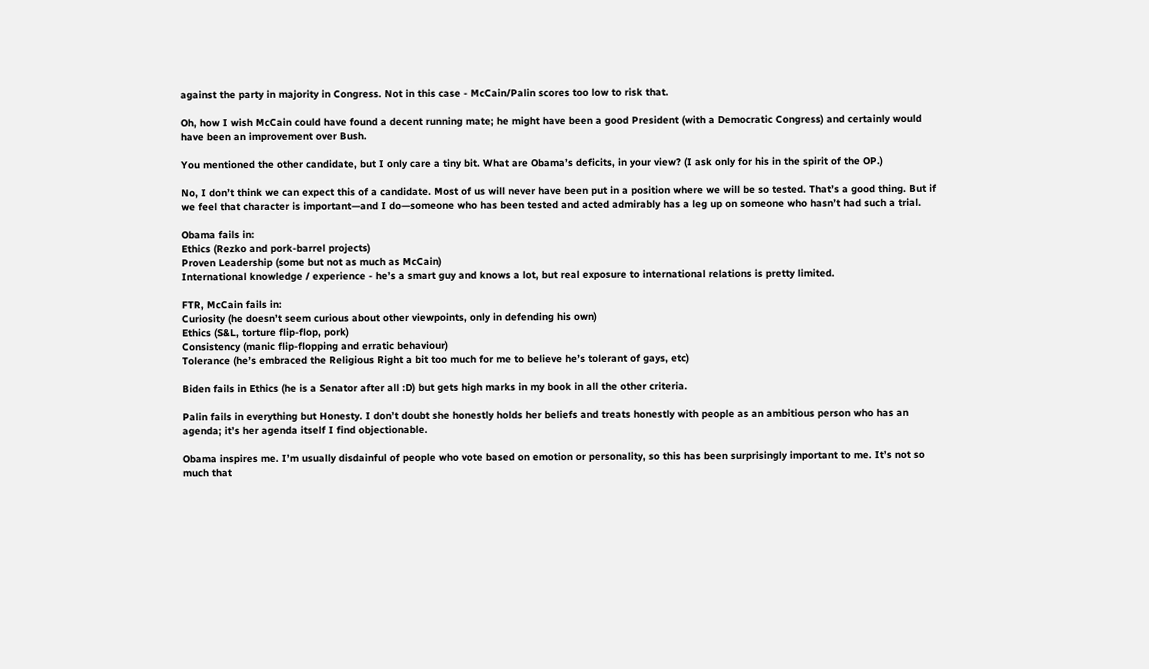against the party in majority in Congress. Not in this case - McCain/Palin scores too low to risk that.

Oh, how I wish McCain could have found a decent running mate; he might have been a good President (with a Democratic Congress) and certainly would have been an improvement over Bush.

You mentioned the other candidate, but I only care a tiny bit. What are Obama’s deficits, in your view? (I ask only for his in the spirit of the OP.)

No, I don’t think we can expect this of a candidate. Most of us will never have been put in a position where we will be so tested. That’s a good thing. But if we feel that character is important—and I do—someone who has been tested and acted admirably has a leg up on someone who hasn’t had such a trial.

Obama fails in:
Ethics (Rezko and pork-barrel projects)
Proven Leadership (some but not as much as McCain)
International knowledge / experience - he’s a smart guy and knows a lot, but real exposure to international relations is pretty limited.

FTR, McCain fails in:
Curiosity (he doesn’t seem curious about other viewpoints, only in defending his own)
Ethics (S&L, torture flip-flop, pork)
Consistency (manic flip-flopping and erratic behaviour)
Tolerance (he’s embraced the Religious Right a bit too much for me to believe he’s tolerant of gays, etc)

Biden fails in Ethics (he is a Senator after all :D) but gets high marks in my book in all the other criteria.

Palin fails in everything but Honesty. I don’t doubt she honestly holds her beliefs and treats honestly with people as an ambitious person who has an agenda; it’s her agenda itself I find objectionable.

Obama inspires me. I’m usually disdainful of people who vote based on emotion or personality, so this has been surprisingly important to me. It’s not so much that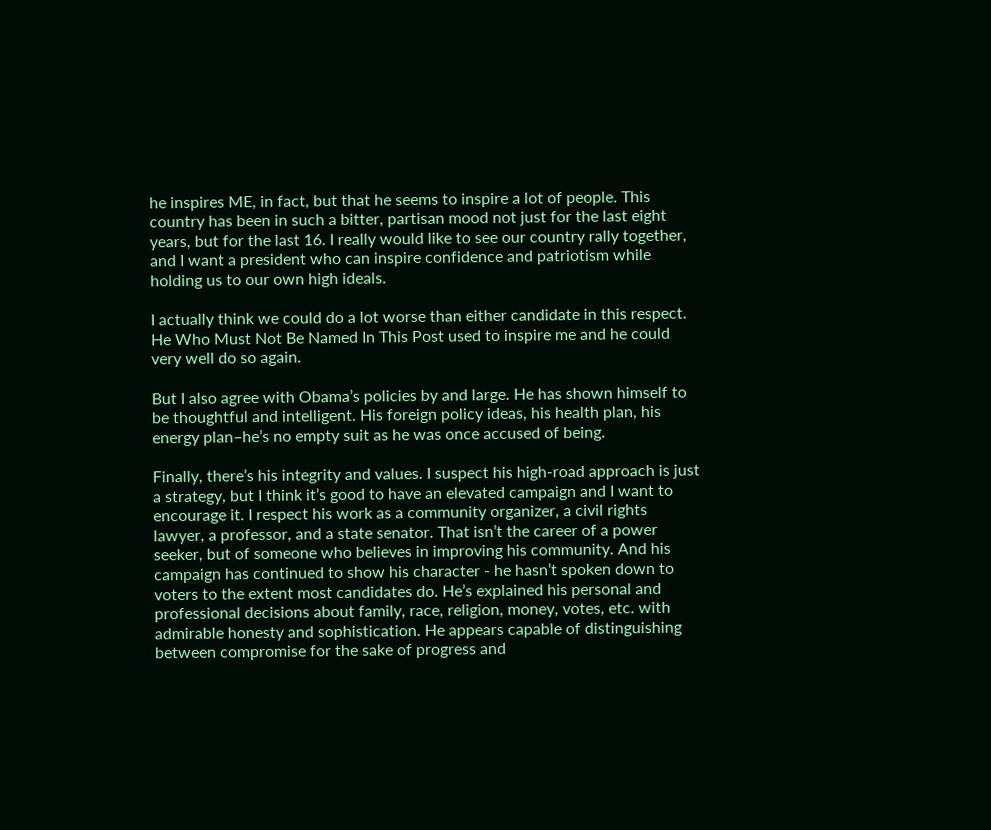he inspires ME, in fact, but that he seems to inspire a lot of people. This country has been in such a bitter, partisan mood not just for the last eight years, but for the last 16. I really would like to see our country rally together, and I want a president who can inspire confidence and patriotism while holding us to our own high ideals.

I actually think we could do a lot worse than either candidate in this respect. He Who Must Not Be Named In This Post used to inspire me and he could very well do so again.

But I also agree with Obama’s policies by and large. He has shown himself to be thoughtful and intelligent. His foreign policy ideas, his health plan, his energy plan–he’s no empty suit as he was once accused of being.

Finally, there’s his integrity and values. I suspect his high-road approach is just a strategy, but I think it’s good to have an elevated campaign and I want to encourage it. I respect his work as a community organizer, a civil rights lawyer, a professor, and a state senator. That isn’t the career of a power seeker, but of someone who believes in improving his community. And his campaign has continued to show his character - he hasn’t spoken down to voters to the extent most candidates do. He’s explained his personal and professional decisions about family, race, religion, money, votes, etc. with admirable honesty and sophistication. He appears capable of distinguishing between compromise for the sake of progress and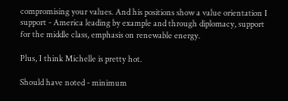compromising your values. And his positions show a value orientation I support - America leading by example and through diplomacy, support for the middle class, emphasis on renewable energy.

Plus, I think Michelle is pretty hot.

Should have noted - minimum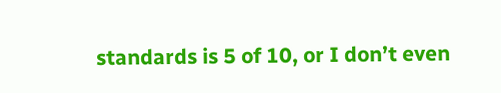standards is 5 of 10, or I don’t even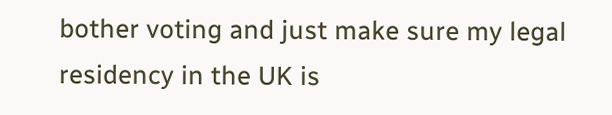bother voting and just make sure my legal residency in the UK is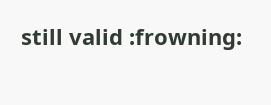still valid :frowning: